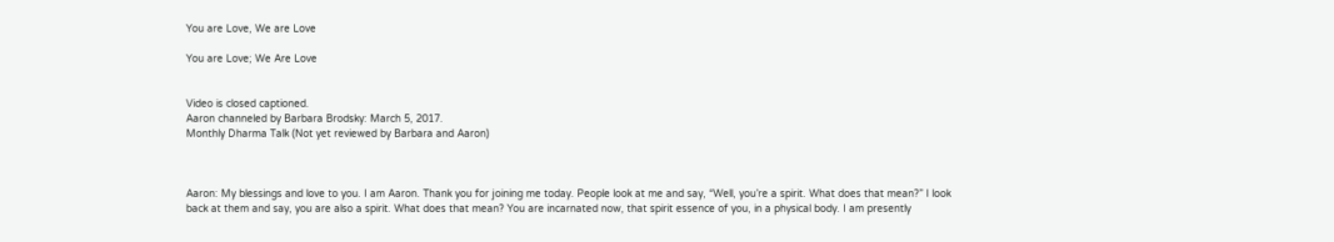You are Love, We are Love

You are Love; We Are Love


Video is closed captioned.
Aaron channeled by Barbara Brodsky: March 5, 2017.
Monthly Dharma Talk (Not yet reviewed by Barbara and Aaron)



Aaron: My blessings and love to you. I am Aaron. Thank you for joining me today. People look at me and say, “Well, you’re a spirit. What does that mean?” I look back at them and say, you are also a spirit. What does that mean? You are incarnated now, that spirit essence of you, in a physical body. I am presently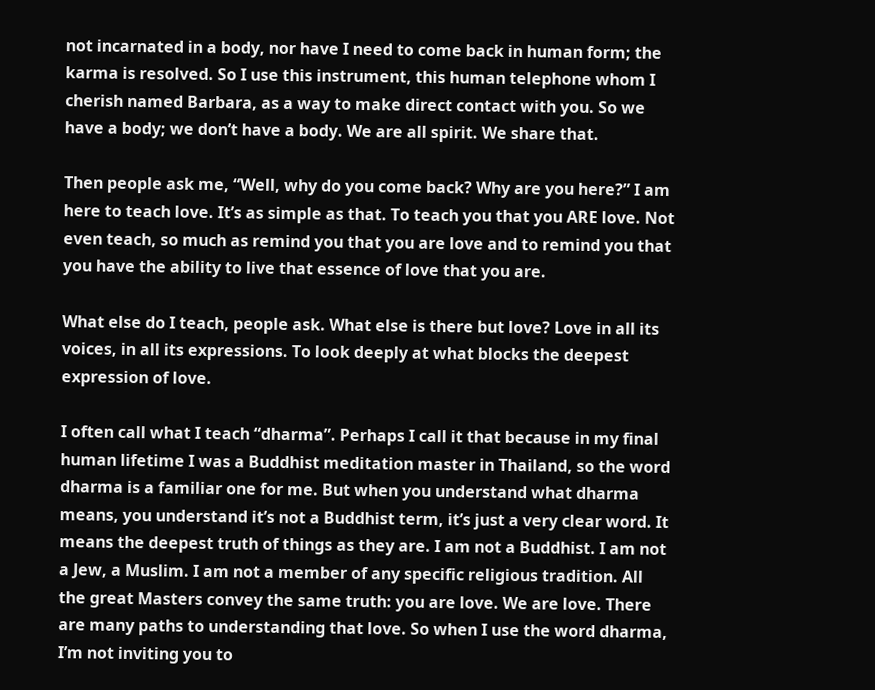not incarnated in a body, nor have I need to come back in human form; the karma is resolved. So I use this instrument, this human telephone whom I cherish named Barbara, as a way to make direct contact with you. So we have a body; we don’t have a body. We are all spirit. We share that.

Then people ask me, “Well, why do you come back? Why are you here?” I am here to teach love. It’s as simple as that. To teach you that you ARE love. Not even teach, so much as remind you that you are love and to remind you that you have the ability to live that essence of love that you are.

What else do I teach, people ask. What else is there but love? Love in all its voices, in all its expressions. To look deeply at what blocks the deepest expression of love.

I often call what I teach “dharma”. Perhaps I call it that because in my final human lifetime I was a Buddhist meditation master in Thailand, so the word dharma is a familiar one for me. But when you understand what dharma means, you understand it’s not a Buddhist term, it’s just a very clear word. It means the deepest truth of things as they are. I am not a Buddhist. I am not a Jew, a Muslim. I am not a member of any specific religious tradition. All the great Masters convey the same truth: you are love. We are love. There are many paths to understanding that love. So when I use the word dharma, I’m not inviting you to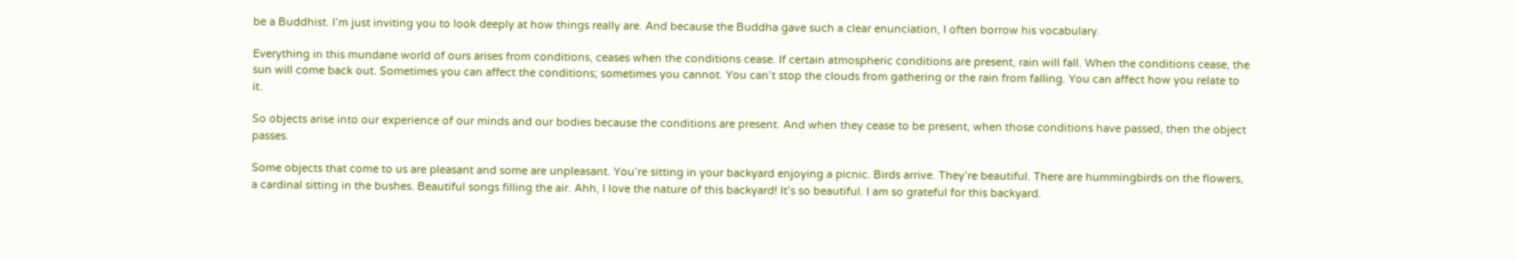be a Buddhist. I’m just inviting you to look deeply at how things really are. And because the Buddha gave such a clear enunciation, I often borrow his vocabulary.

Everything in this mundane world of ours arises from conditions, ceases when the conditions cease. If certain atmospheric conditions are present, rain will fall. When the conditions cease, the sun will come back out. Sometimes you can affect the conditions; sometimes you cannot. You can’t stop the clouds from gathering or the rain from falling. You can affect how you relate to it.

So objects arise into our experience of our minds and our bodies because the conditions are present. And when they cease to be present, when those conditions have passed, then the object passes.

Some objects that come to us are pleasant and some are unpleasant. You’re sitting in your backyard enjoying a picnic. Birds arrive. They’re beautiful. There are hummingbirds on the flowers, a cardinal sitting in the bushes. Beautiful songs filling the air. Ahh, I love the nature of this backyard! It’s so beautiful. I am so grateful for this backyard.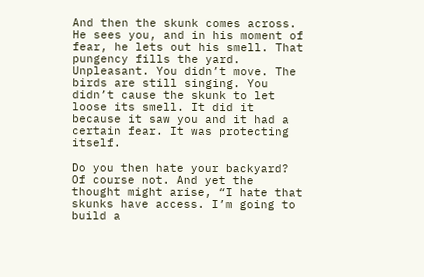And then the skunk comes across. He sees you, and in his moment of fear, he lets out his smell. That pungency fills the yard. Unpleasant. You didn’t move. The birds are still singing. You didn’t cause the skunk to let loose its smell. It did it because it saw you and it had a certain fear. It was protecting itself.

Do you then hate your backyard? Of course not. And yet the thought might arise, “I hate that skunks have access. I’m going to build a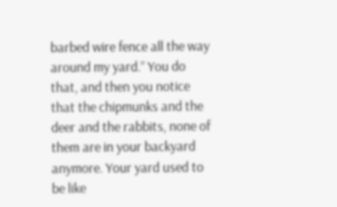barbed wire fence all the way around my yard.” You do that, and then you notice that the chipmunks and the deer and the rabbits, none of them are in your backyard anymore. Your yard used to be like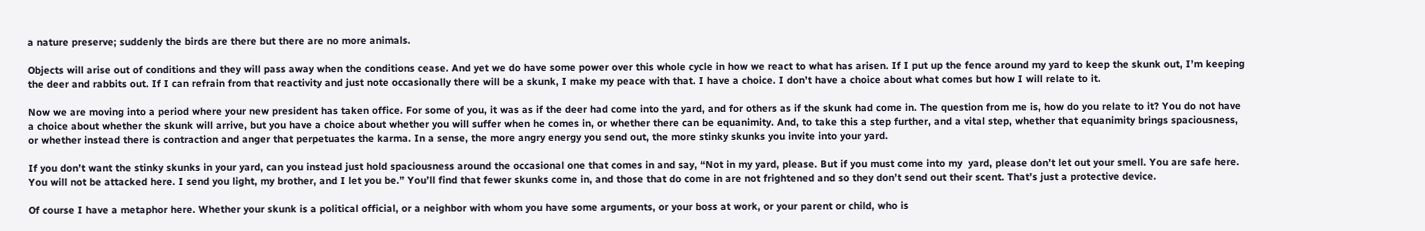a nature preserve; suddenly the birds are there but there are no more animals.

Objects will arise out of conditions and they will pass away when the conditions cease. And yet we do have some power over this whole cycle in how we react to what has arisen. If I put up the fence around my yard to keep the skunk out, I’m keeping the deer and rabbits out. If I can refrain from that reactivity and just note occasionally there will be a skunk, I make my peace with that. I have a choice. I don’t have a choice about what comes but how I will relate to it.

Now we are moving into a period where your new president has taken office. For some of you, it was as if the deer had come into the yard, and for others as if the skunk had come in. The question from me is, how do you relate to it? You do not have a choice about whether the skunk will arrive, but you have a choice about whether you will suffer when he comes in, or whether there can be equanimity. And, to take this a step further, and a vital step, whether that equanimity brings spaciousness, or whether instead there is contraction and anger that perpetuates the karma. In a sense, the more angry energy you send out, the more stinky skunks you invite into your yard.

If you don’t want the stinky skunks in your yard, can you instead just hold spaciousness around the occasional one that comes in and say, “Not in my yard, please. But if you must come into my  yard, please don’t let out your smell. You are safe here. You will not be attacked here. I send you light, my brother, and I let you be.” You’ll find that fewer skunks come in, and those that do come in are not frightened and so they don’t send out their scent. That’s just a protective device.

Of course I have a metaphor here. Whether your skunk is a political official, or a neighbor with whom you have some arguments, or your boss at work, or your parent or child, who is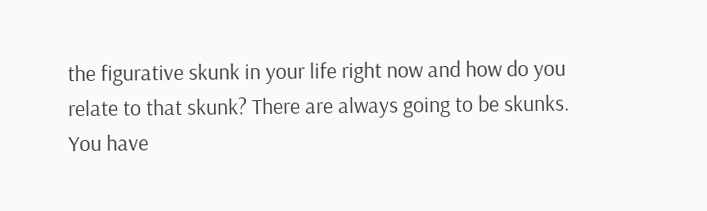the figurative skunk in your life right now and how do you relate to that skunk? There are always going to be skunks. You have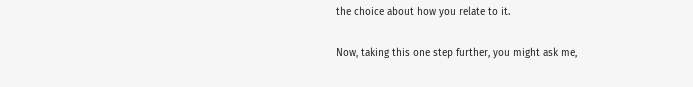the choice about how you relate to it.

Now, taking this one step further, you might ask me,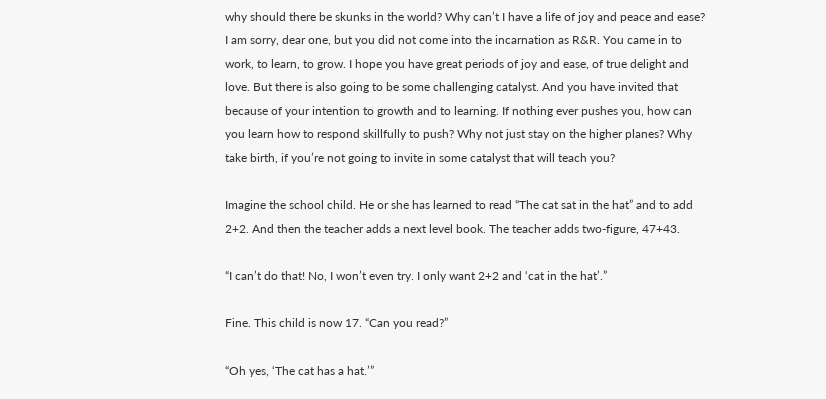why should there be skunks in the world? Why can’t I have a life of joy and peace and ease? I am sorry, dear one, but you did not come into the incarnation as R&R. You came in to work, to learn, to grow. I hope you have great periods of joy and ease, of true delight and love. But there is also going to be some challenging catalyst. And you have invited that because of your intention to growth and to learning. If nothing ever pushes you, how can you learn how to respond skillfully to push? Why not just stay on the higher planes? Why take birth, if you’re not going to invite in some catalyst that will teach you?

Imagine the school child. He or she has learned to read “The cat sat in the hat” and to add 2+2. And then the teacher adds a next level book. The teacher adds two-figure, 47+43.

“I can’t do that! No, I won’t even try. I only want 2+2 and ‘cat in the hat’.”

Fine. This child is now 17. “Can you read?”

“Oh yes, ‘The cat has a hat.’”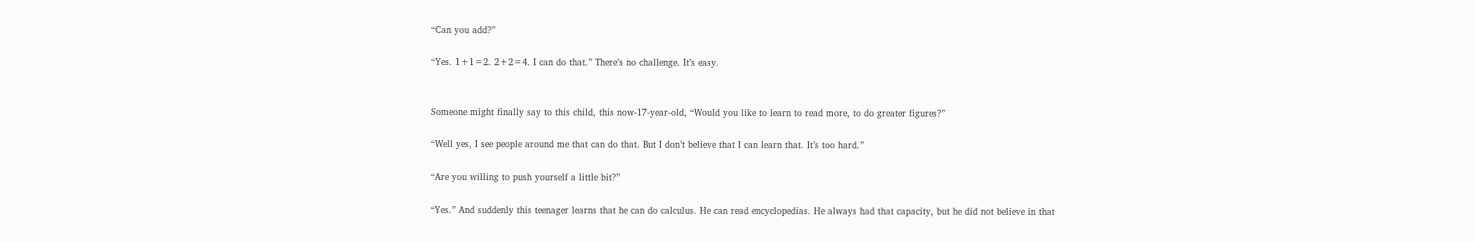“Can you add?”

“Yes. 1+1=2. 2+2=4. I can do that.” There’s no challenge. It’s easy.


Someone might finally say to this child, this now-17-year-old, “Would you like to learn to read more, to do greater figures?”

“Well yes, I see people around me that can do that. But I don’t believe that I can learn that. It’s too hard.”

“Are you willing to push yourself a little bit?”

“Yes.” And suddenly this teenager learns that he can do calculus. He can read encyclopedias. He always had that capacity, but he did not believe in that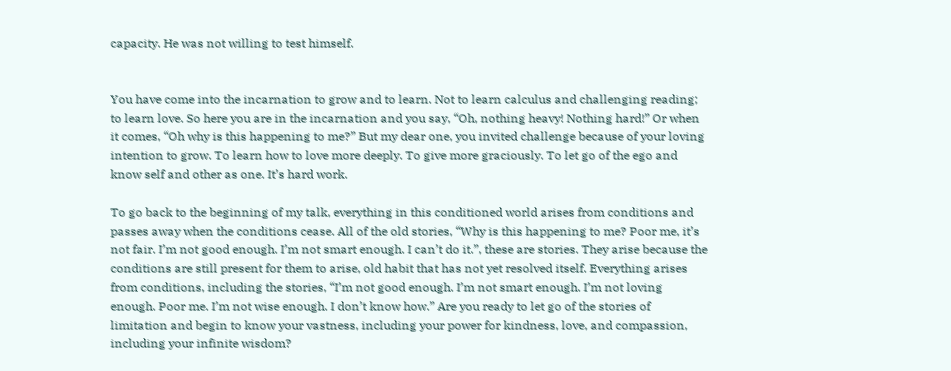capacity. He was not willing to test himself.


You have come into the incarnation to grow and to learn. Not to learn calculus and challenging reading; to learn love. So here you are in the incarnation and you say, “Oh, nothing heavy! Nothing hard!” Or when it comes, “Oh why is this happening to me?” But my dear one, you invited challenge because of your loving intention to grow. To learn how to love more deeply. To give more graciously. To let go of the ego and know self and other as one. It’s hard work.

To go back to the beginning of my talk, everything in this conditioned world arises from conditions and passes away when the conditions cease. All of the old stories, “Why is this happening to me? Poor me, it’s not fair. I’m not good enough. I’m not smart enough. I can’t do it.”, these are stories. They arise because the conditions are still present for them to arise, old habit that has not yet resolved itself. Everything arises from conditions, including the stories, “I’m not good enough. I’m not smart enough. I’m not loving enough. Poor me. I’m not wise enough. I don’t know how.” Are you ready to let go of the stories of limitation and begin to know your vastness, including your power for kindness, love, and compassion, including your infinite wisdom?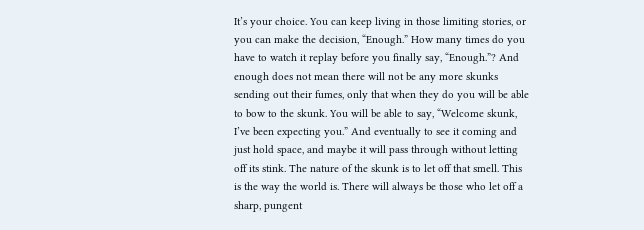It’s your choice. You can keep living in those limiting stories, or you can make the decision, “Enough.” How many times do you have to watch it replay before you finally say, “Enough.”? And enough does not mean there will not be any more skunks sending out their fumes, only that when they do you will be able to bow to the skunk. You will be able to say, “Welcome skunk, I’ve been expecting you.” And eventually to see it coming and just hold space, and maybe it will pass through without letting off its stink. The nature of the skunk is to let off that smell. This is the way the world is. There will always be those who let off a sharp, pungent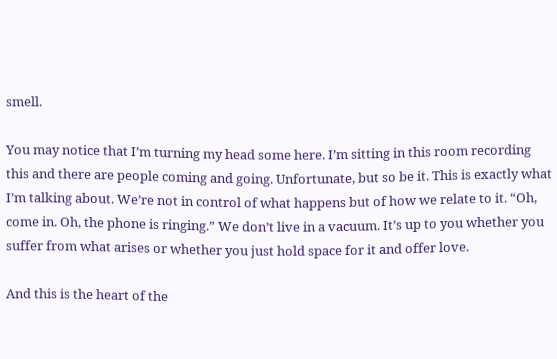smell.

You may notice that I’m turning my head some here. I’m sitting in this room recording this and there are people coming and going. Unfortunate, but so be it. This is exactly what I’m talking about. We’re not in control of what happens but of how we relate to it. “Oh, come in. Oh, the phone is ringing.” We don’t live in a vacuum. It’s up to you whether you suffer from what arises or whether you just hold space for it and offer love.

And this is the heart of the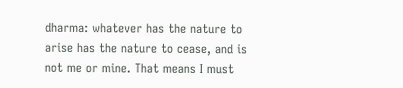dharma: whatever has the nature to arise has the nature to cease, and is not me or mine. That means I must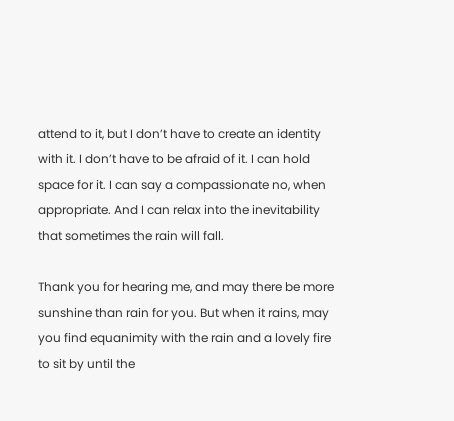attend to it, but I don’t have to create an identity with it. I don’t have to be afraid of it. I can hold space for it. I can say a compassionate no, when appropriate. And I can relax into the inevitability that sometimes the rain will fall.

Thank you for hearing me, and may there be more sunshine than rain for you. But when it rains, may you find equanimity with the rain and a lovely fire to sit by until the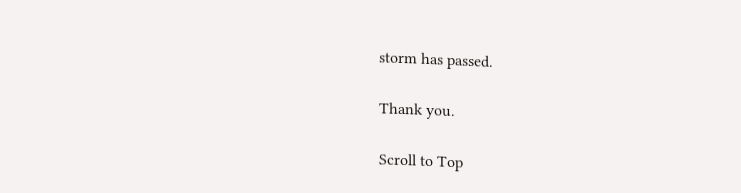storm has passed.

Thank you.

Scroll to Top